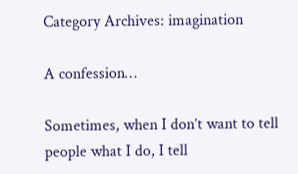Category Archives: imagination

A confession…

Sometimes, when I don’t want to tell people what I do, I tell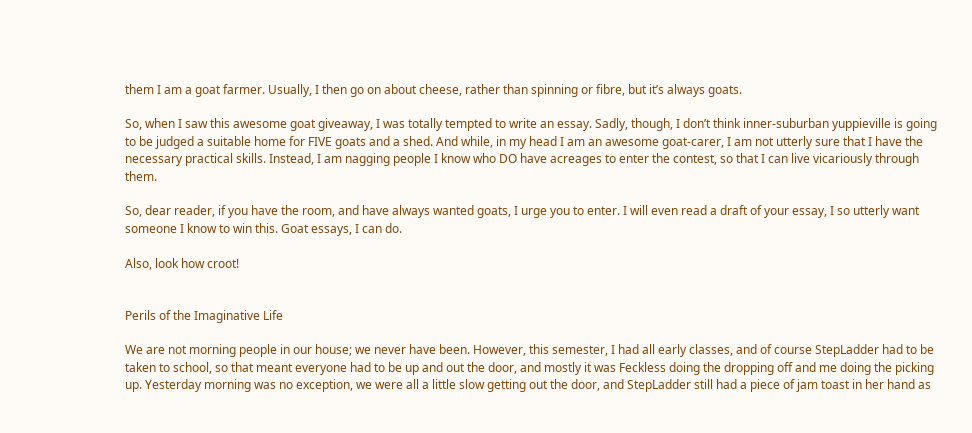them I am a goat farmer. Usually, I then go on about cheese, rather than spinning or fibre, but it’s always goats.

So, when I saw this awesome goat giveaway, I was totally tempted to write an essay. Sadly, though, I don’t think inner-suburban yuppieville is going to be judged a suitable home for FIVE goats and a shed. And while, in my head I am an awesome goat-carer, I am not utterly sure that I have the necessary practical skills. Instead, I am nagging people I know who DO have acreages to enter the contest, so that I can live vicariously through them.

So, dear reader, if you have the room, and have always wanted goats, I urge you to enter. I will even read a draft of your essay, I so utterly want someone I know to win this. Goat essays, I can do.

Also, look how croot!


Perils of the Imaginative Life

We are not morning people in our house; we never have been. However, this semester, I had all early classes, and of course StepLadder had to be taken to school, so that meant everyone had to be up and out the door, and mostly it was Feckless doing the dropping off and me doing the picking up. Yesterday morning was no exception, we were all a little slow getting out the door, and StepLadder still had a piece of jam toast in her hand as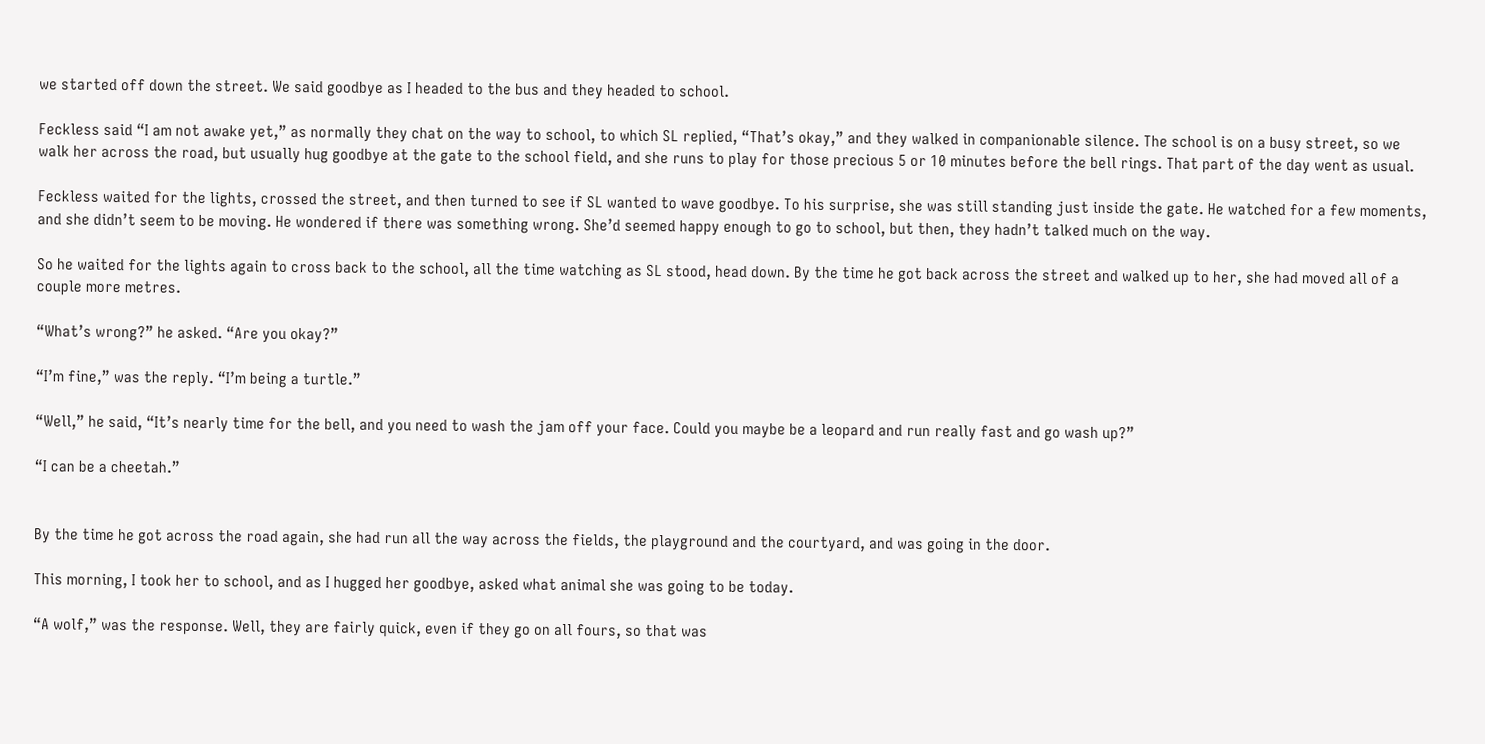we started off down the street. We said goodbye as I headed to the bus and they headed to school.

Feckless said “I am not awake yet,” as normally they chat on the way to school, to which SL replied, “That’s okay,” and they walked in companionable silence. The school is on a busy street, so we walk her across the road, but usually hug goodbye at the gate to the school field, and she runs to play for those precious 5 or 10 minutes before the bell rings. That part of the day went as usual.

Feckless waited for the lights, crossed the street, and then turned to see if SL wanted to wave goodbye. To his surprise, she was still standing just inside the gate. He watched for a few moments, and she didn’t seem to be moving. He wondered if there was something wrong. She’d seemed happy enough to go to school, but then, they hadn’t talked much on the way.

So he waited for the lights again to cross back to the school, all the time watching as SL stood, head down. By the time he got back across the street and walked up to her, she had moved all of a couple more metres.

“What’s wrong?” he asked. “Are you okay?”

“I’m fine,” was the reply. “I’m being a turtle.”

“Well,” he said, “It’s nearly time for the bell, and you need to wash the jam off your face. Could you maybe be a leopard and run really fast and go wash up?”

“I can be a cheetah.”


By the time he got across the road again, she had run all the way across the fields, the playground and the courtyard, and was going in the door.

This morning, I took her to school, and as I hugged her goodbye, asked what animal she was going to be today.

“A wolf,” was the response. Well, they are fairly quick, even if they go on all fours, so that was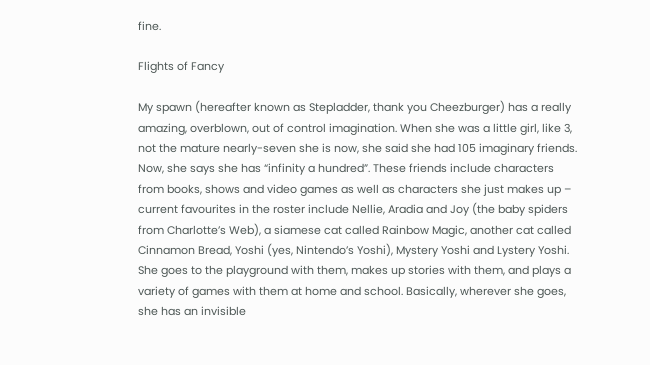fine.

Flights of Fancy

My spawn (hereafter known as Stepladder, thank you Cheezburger) has a really amazing, overblown, out of control imagination. When she was a little girl, like 3, not the mature nearly-seven she is now, she said she had 105 imaginary friends. Now, she says she has “infinity a hundred”. These friends include characters from books, shows and video games as well as characters she just makes up – current favourites in the roster include Nellie, Aradia and Joy (the baby spiders from Charlotte’s Web), a siamese cat called Rainbow Magic, another cat called Cinnamon Bread, Yoshi (yes, Nintendo’s Yoshi), Mystery Yoshi and Lystery Yoshi. She goes to the playground with them, makes up stories with them, and plays a variety of games with them at home and school. Basically, wherever she goes, she has an invisible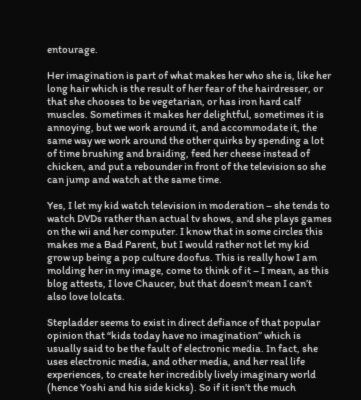entourage.

Her imagination is part of what makes her who she is, like her long hair which is the result of her fear of the hairdresser, or that she chooses to be vegetarian, or has iron hard calf muscles. Sometimes it makes her delightful, sometimes it is annoying, but we work around it, and accommodate it, the same way we work around the other quirks by spending a lot of time brushing and braiding, feed her cheese instead of chicken, and put a rebounder in front of the television so she can jump and watch at the same time.

Yes, I let my kid watch television in moderation – she tends to watch DVDs rather than actual tv shows, and she plays games on the wii and her computer. I know that in some circles this makes me a Bad Parent, but I would rather not let my kid grow up being a pop culture doofus. This is really how I am molding her in my image, come to think of it – I mean, as this blog attests, I love Chaucer, but that doesn’t mean I can’t also love lolcats.

Stepladder seems to exist in direct defiance of that popular opinion that “kids today have no imagination” which is usually said to be the fault of electronic media. In fact, she uses electronic media, and other media, and her real life experiences, to create her incredibly lively imaginary world (hence Yoshi and his side kicks). So if it isn’t the much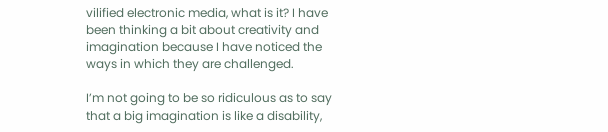vilified electronic media, what is it? I have been thinking a bit about creativity and imagination because I have noticed the ways in which they are challenged.

I’m not going to be so ridiculous as to say that a big imagination is like a disability,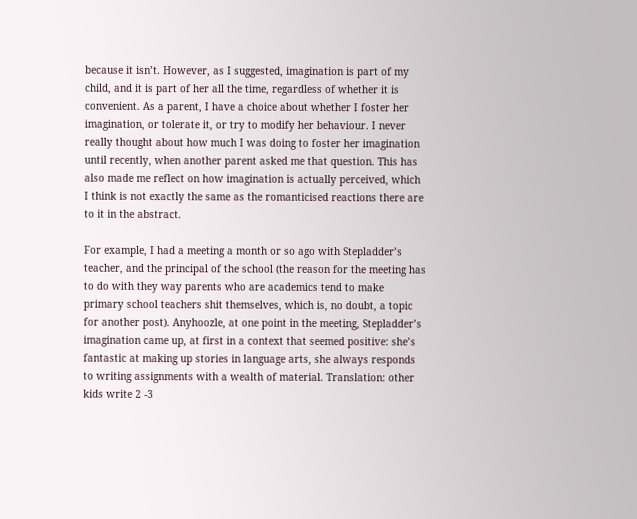because it isn’t. However, as I suggested, imagination is part of my child, and it is part of her all the time, regardless of whether it is convenient. As a parent, I have a choice about whether I foster her imagination, or tolerate it, or try to modify her behaviour. I never really thought about how much I was doing to foster her imagination until recently, when another parent asked me that question. This has also made me reflect on how imagination is actually perceived, which I think is not exactly the same as the romanticised reactions there are to it in the abstract.

For example, I had a meeting a month or so ago with Stepladder’s teacher, and the principal of the school (the reason for the meeting has to do with they way parents who are academics tend to make primary school teachers shit themselves, which is, no doubt, a topic for another post). Anyhoozle, at one point in the meeting, Stepladder’s imagination came up, at first in a context that seemed positive: she’s fantastic at making up stories in language arts, she always responds to writing assignments with a wealth of material. Translation: other kids write 2 -3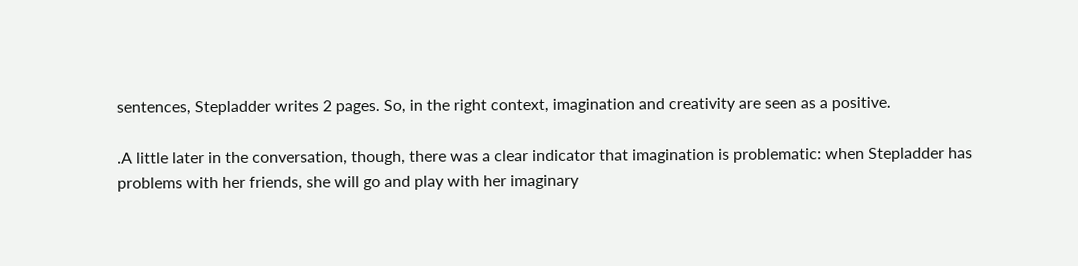sentences, Stepladder writes 2 pages. So, in the right context, imagination and creativity are seen as a positive.

.A little later in the conversation, though, there was a clear indicator that imagination is problematic: when Stepladder has problems with her friends, she will go and play with her imaginary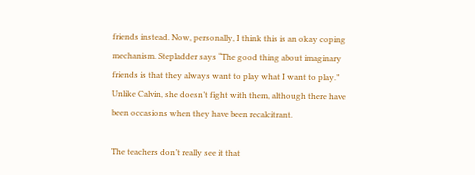friends instead. Now, personally, I think this is an okay coping mechanism. Stepladder says “The good thing about imaginary friends is that they always want to play what I want to play.” Unlike Calvin, she doesn’t fight with them, although there have been occasions when they have been recalcitrant.

The teachers don’t really see it that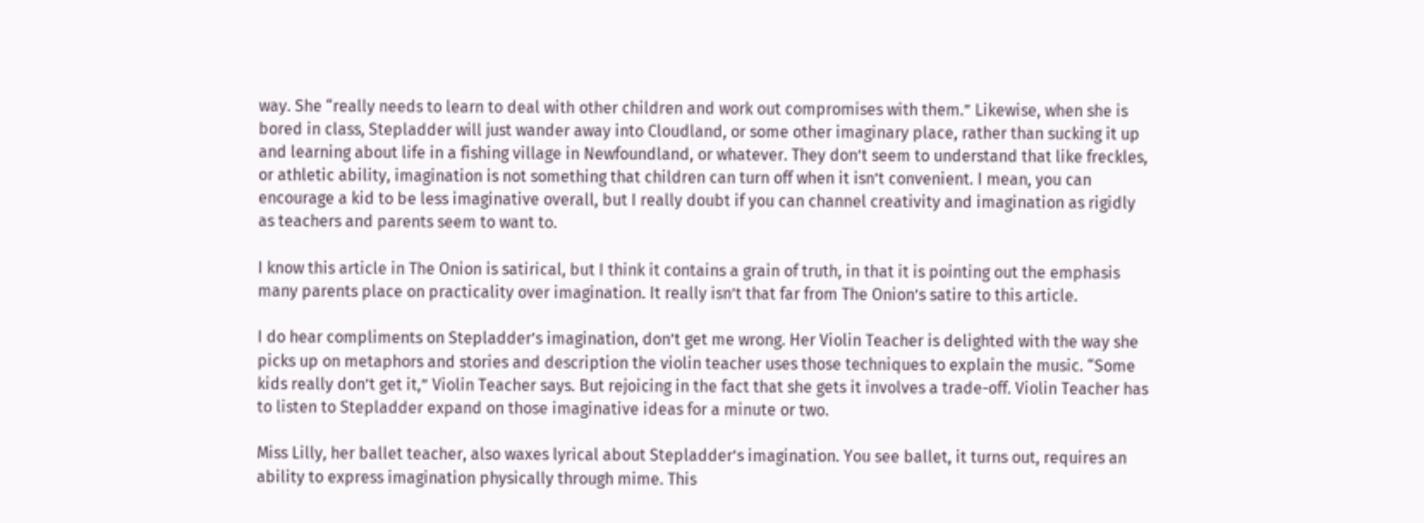way. She “really needs to learn to deal with other children and work out compromises with them.” Likewise, when she is bored in class, Stepladder will just wander away into Cloudland, or some other imaginary place, rather than sucking it up and learning about life in a fishing village in Newfoundland, or whatever. They don’t seem to understand that like freckles, or athletic ability, imagination is not something that children can turn off when it isn’t convenient. I mean, you can encourage a kid to be less imaginative overall, but I really doubt if you can channel creativity and imagination as rigidly as teachers and parents seem to want to.

I know this article in The Onion is satirical, but I think it contains a grain of truth, in that it is pointing out the emphasis many parents place on practicality over imagination. It really isn’t that far from The Onion’s satire to this article.

I do hear compliments on Stepladder’s imagination, don’t get me wrong. Her Violin Teacher is delighted with the way she picks up on metaphors and stories and description the violin teacher uses those techniques to explain the music. “Some kids really don’t get it,” Violin Teacher says. But rejoicing in the fact that she gets it involves a trade-off. Violin Teacher has to listen to Stepladder expand on those imaginative ideas for a minute or two.

Miss Lilly, her ballet teacher, also waxes lyrical about Stepladder’s imagination. You see ballet, it turns out, requires an ability to express imagination physically through mime. This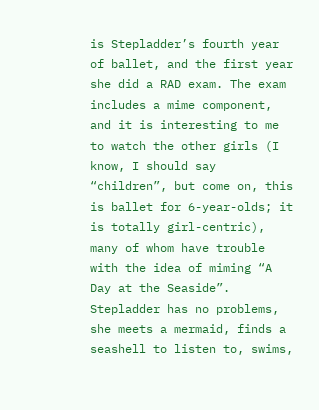is Stepladder’s fourth year of ballet, and the first year she did a RAD exam. The exam includes a mime component, and it is interesting to me to watch the other girls (I know, I should say “children”, but come on, this is ballet for 6-year-olds; it is totally girl-centric), many of whom have trouble with the idea of miming “A Day at the Seaside”. Stepladder has no problems, she meets a mermaid, finds a seashell to listen to, swims,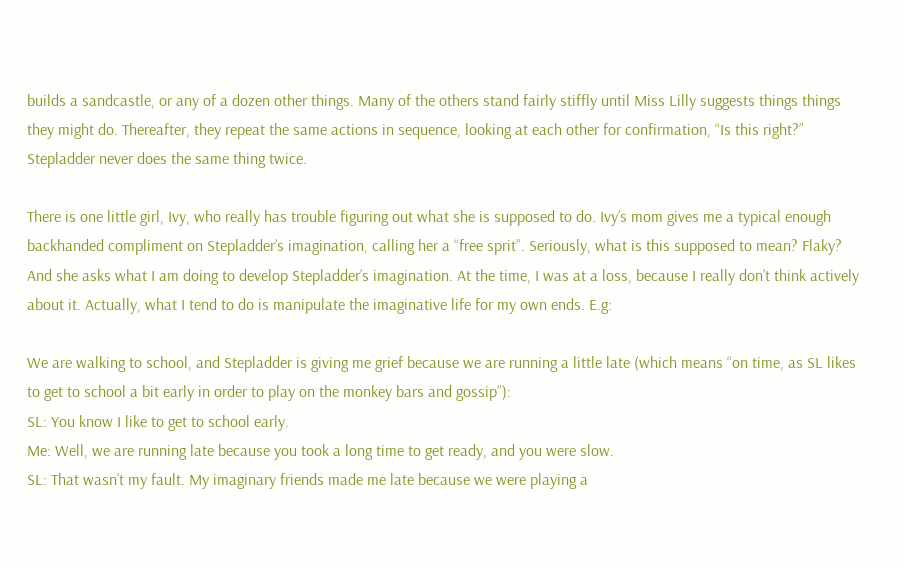builds a sandcastle, or any of a dozen other things. Many of the others stand fairly stiffly until Miss Lilly suggests things things they might do. Thereafter, they repeat the same actions in sequence, looking at each other for confirmation, “Is this right?” Stepladder never does the same thing twice.

There is one little girl, Ivy, who really has trouble figuring out what she is supposed to do. Ivy’s mom gives me a typical enough backhanded compliment on Stepladder’s imagination, calling her a “free sprit”. Seriously, what is this supposed to mean? Flaky? And she asks what I am doing to develop Stepladder’s imagination. At the time, I was at a loss, because I really don’t think actively about it. Actually, what I tend to do is manipulate the imaginative life for my own ends. E.g:

We are walking to school, and Stepladder is giving me grief because we are running a little late (which means “on time, as SL likes to get to school a bit early in order to play on the monkey bars and gossip”):
SL: You know I like to get to school early.
Me: Well, we are running late because you took a long time to get ready, and you were slow.
SL: That wasn’t my fault. My imaginary friends made me late because we were playing a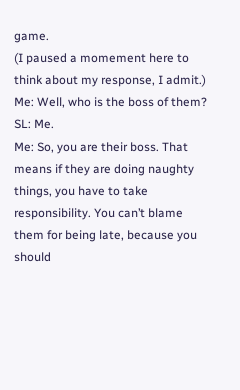game.
(I paused a momement here to think about my response, I admit.)
Me: Well, who is the boss of them?
SL: Me.
Me: So, you are their boss. That means if they are doing naughty things, you have to take responsibility. You can’t blame them for being late, because you should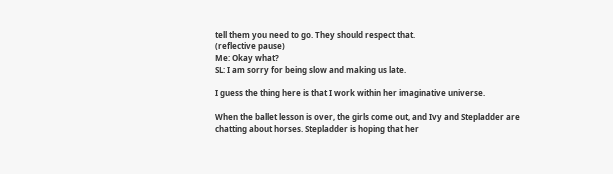tell them you need to go. They should respect that.
(reflective pause)
Me: Okay what?
SL: I am sorry for being slow and making us late.

I guess the thing here is that I work within her imaginative universe.

When the ballet lesson is over, the girls come out, and Ivy and Stepladder are chatting about horses. Stepladder is hoping that her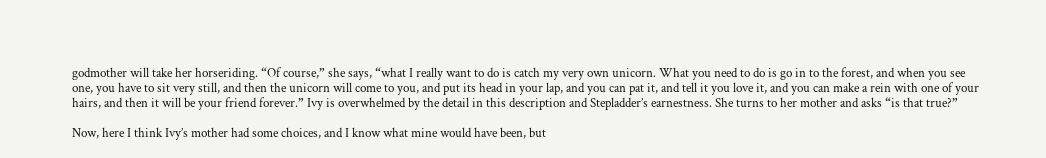godmother will take her horseriding. “Of course,” she says, “what I really want to do is catch my very own unicorn. What you need to do is go in to the forest, and when you see one, you have to sit very still, and then the unicorn will come to you, and put its head in your lap, and you can pat it, and tell it you love it, and you can make a rein with one of your hairs, and then it will be your friend forever.” Ivy is overwhelmed by the detail in this description and Stepladder’s earnestness. She turns to her mother and asks “is that true?”

Now, here I think Ivy’s mother had some choices, and I know what mine would have been, but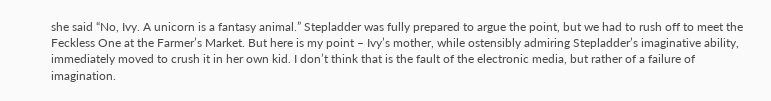she said “No, Ivy. A unicorn is a fantasy animal.” Stepladder was fully prepared to argue the point, but we had to rush off to meet the Feckless One at the Farmer’s Market. But here is my point – Ivy’s mother, while ostensibly admiring Stepladder’s imaginative ability, immediately moved to crush it in her own kid. I don’t think that is the fault of the electronic media, but rather of a failure of imagination.